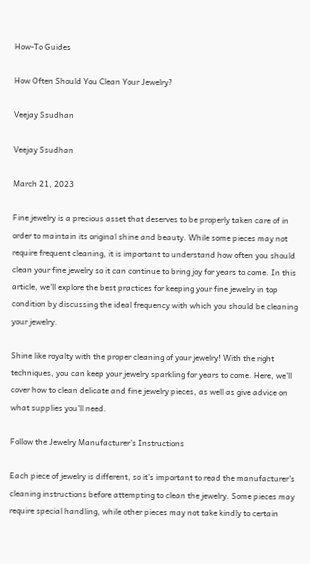How-To Guides

How Often Should You Clean Your Jewelry?

Veejay Ssudhan

Veejay Ssudhan

March 21, 2023

Fine jewelry is a precious asset that deserves to be properly taken care of in order to maintain its original shine and beauty. While some pieces may not require frequent cleaning, it is important to understand how often you should clean your fine jewelry so it can continue to bring joy for years to come. In this article, we’ll explore the best practices for keeping your fine jewelry in top condition by discussing the ideal frequency with which you should be cleaning your jewelry.

Shine like royalty with the proper cleaning of your jewelry! With the right techniques, you can keep your jewelry sparkling for years to come. Here, we’ll cover how to clean delicate and fine jewelry pieces, as well as give advice on what supplies you’ll need.

Follow the Jewelry Manufacturer’s Instructions

Each piece of jewelry is different, so it’s important to read the manufacturer’s cleaning instructions before attempting to clean the jewelry. Some pieces may require special handling, while other pieces may not take kindly to certain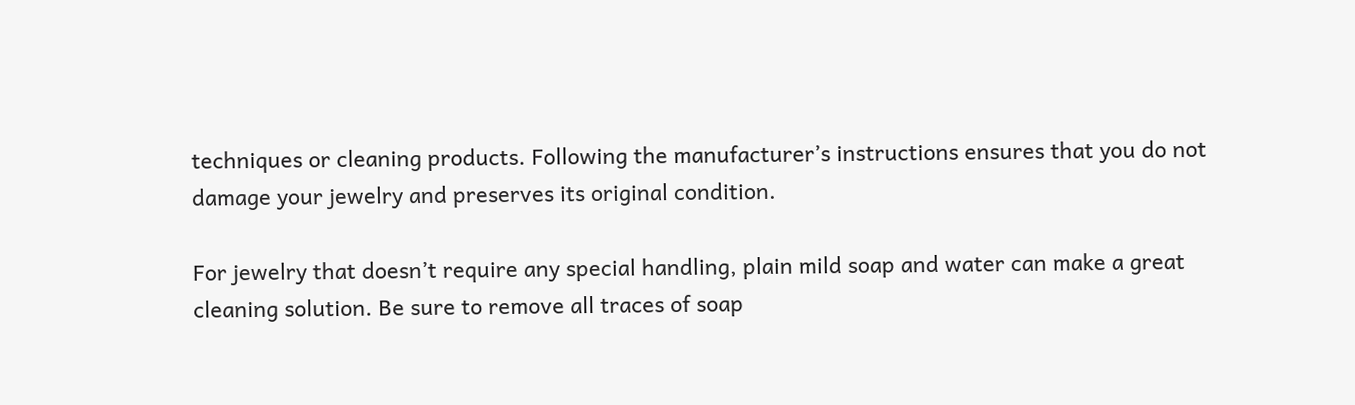techniques or cleaning products. Following the manufacturer’s instructions ensures that you do not damage your jewelry and preserves its original condition.

For jewelry that doesn’t require any special handling, plain mild soap and water can make a great cleaning solution. Be sure to remove all traces of soap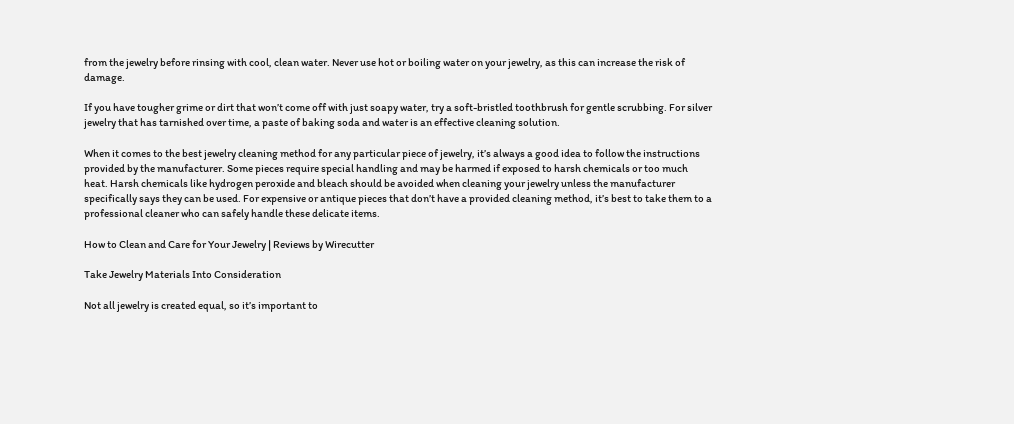from the jewelry before rinsing with cool, clean water. Never use hot or boiling water on your jewelry, as this can increase the risk of damage.

If you have tougher grime or dirt that won’t come off with just soapy water, try a soft-bristled toothbrush for gentle scrubbing. For silver jewelry that has tarnished over time, a paste of baking soda and water is an effective cleaning solution.

When it comes to the best jewelry cleaning method for any particular piece of jewelry, it’s always a good idea to follow the instructions provided by the manufacturer. Some pieces require special handling and may be harmed if exposed to harsh chemicals or too much heat. Harsh chemicals like hydrogen peroxide and bleach should be avoided when cleaning your jewelry unless the manufacturer specifically says they can be used. For expensive or antique pieces that don’t have a provided cleaning method, it’s best to take them to a professional cleaner who can safely handle these delicate items.

How to Clean and Care for Your Jewelry | Reviews by Wirecutter

Take Jewelry Materials Into Consideration

Not all jewelry is created equal, so it’s important to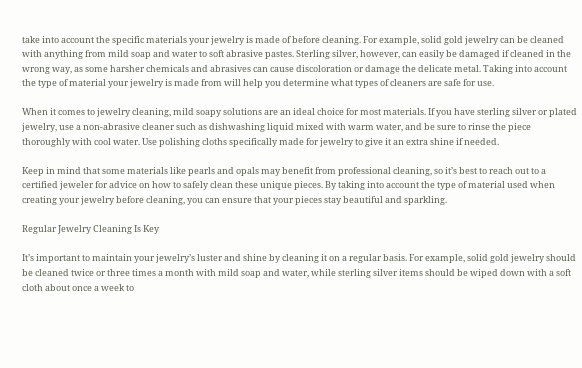take into account the specific materials your jewelry is made of before cleaning. For example, solid gold jewelry can be cleaned with anything from mild soap and water to soft abrasive pastes. Sterling silver, however, can easily be damaged if cleaned in the wrong way, as some harsher chemicals and abrasives can cause discoloration or damage the delicate metal. Taking into account the type of material your jewelry is made from will help you determine what types of cleaners are safe for use.

When it comes to jewelry cleaning, mild soapy solutions are an ideal choice for most materials. If you have sterling silver or plated jewelry, use a non-abrasive cleaner such as dishwashing liquid mixed with warm water, and be sure to rinse the piece thoroughly with cool water. Use polishing cloths specifically made for jewelry to give it an extra shine if needed.

Keep in mind that some materials like pearls and opals may benefit from professional cleaning, so it’s best to reach out to a certified jeweler for advice on how to safely clean these unique pieces. By taking into account the type of material used when creating your jewelry before cleaning, you can ensure that your pieces stay beautiful and sparkling.

Regular Jewelry Cleaning Is Key

It’s important to maintain your jewelry’s luster and shine by cleaning it on a regular basis. For example, solid gold jewelry should be cleaned twice or three times a month with mild soap and water, while sterling silver items should be wiped down with a soft cloth about once a week to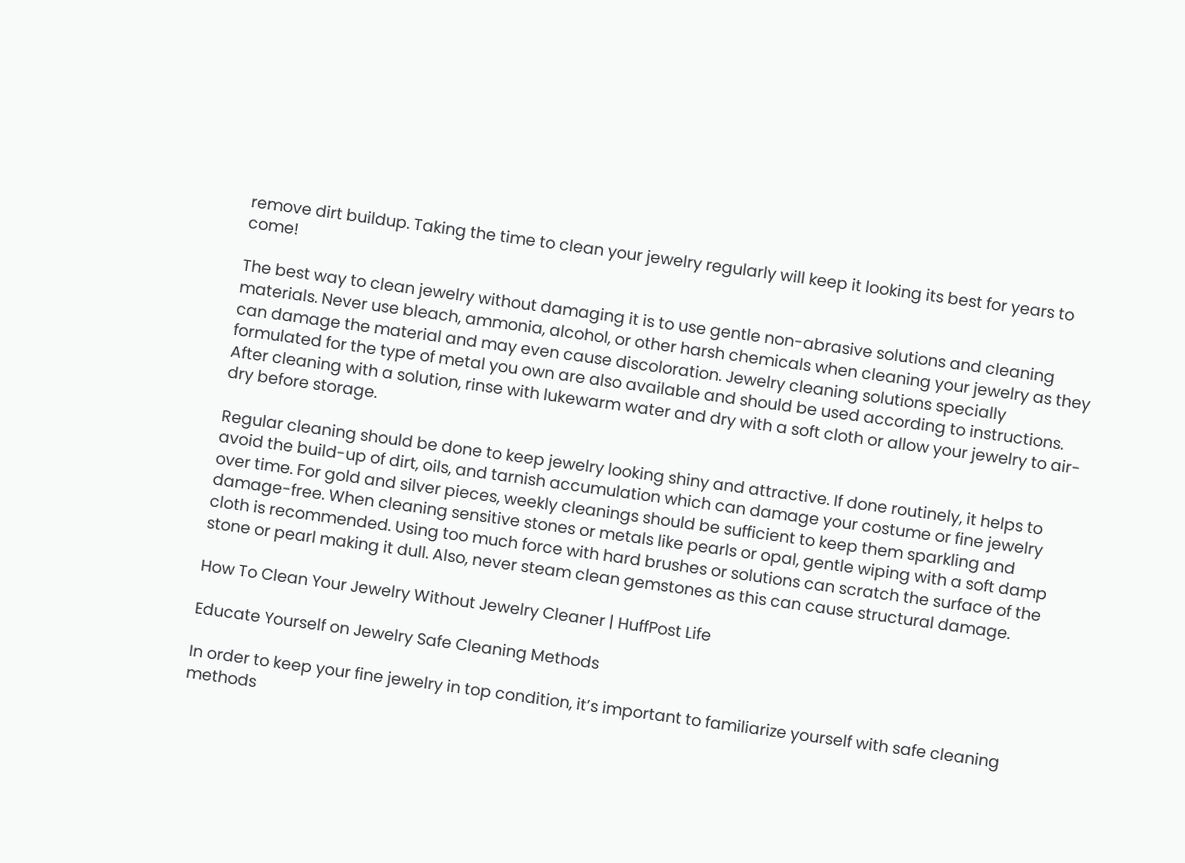remove dirt buildup. Taking the time to clean your jewelry regularly will keep it looking its best for years to come!

The best way to clean jewelry without damaging it is to use gentle non-abrasive solutions and cleaning materials. Never use bleach, ammonia, alcohol, or other harsh chemicals when cleaning your jewelry as they can damage the material and may even cause discoloration. Jewelry cleaning solutions specially formulated for the type of metal you own are also available and should be used according to instructions. After cleaning with a solution, rinse with lukewarm water and dry with a soft cloth or allow your jewelry to air-dry before storage.

Regular cleaning should be done to keep jewelry looking shiny and attractive. If done routinely, it helps to avoid the build-up of dirt, oils, and tarnish accumulation which can damage your costume or fine jewelry over time. For gold and silver pieces, weekly cleanings should be sufficient to keep them sparkling and damage-free. When cleaning sensitive stones or metals like pearls or opal, gentle wiping with a soft damp cloth is recommended. Using too much force with hard brushes or solutions can scratch the surface of the stone or pearl making it dull. Also, never steam clean gemstones as this can cause structural damage.

How To Clean Your Jewelry Without Jewelry Cleaner | HuffPost Life

Educate Yourself on Jewelry Safe Cleaning Methods

In order to keep your fine jewelry in top condition, it’s important to familiarize yourself with safe cleaning methods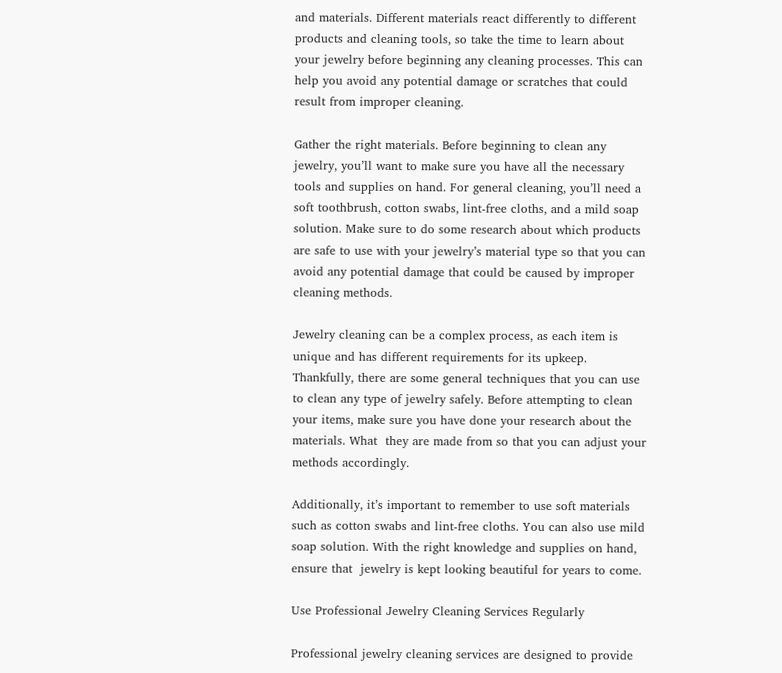and materials. Different materials react differently to different products and cleaning tools, so take the time to learn about your jewelry before beginning any cleaning processes. This can help you avoid any potential damage or scratches that could result from improper cleaning.

Gather the right materials. Before beginning to clean any jewelry, you’ll want to make sure you have all the necessary tools and supplies on hand. For general cleaning, you’ll need a soft toothbrush, cotton swabs, lint-free cloths, and a mild soap solution. Make sure to do some research about which products are safe to use with your jewelry’s material type so that you can avoid any potential damage that could be caused by improper cleaning methods.

Jewelry cleaning can be a complex process, as each item is unique and has different requirements for its upkeep. Thankfully, there are some general techniques that you can use to clean any type of jewelry safely. Before attempting to clean your items, make sure you have done your research about the materials. What  they are made from so that you can adjust your methods accordingly.

Additionally, it’s important to remember to use soft materials such as cotton swabs and lint-free cloths. You can also use mild soap solution. With the right knowledge and supplies on hand,  ensure that  jewelry is kept looking beautiful for years to come.

Use Professional Jewelry Cleaning Services Regularly

Professional jewelry cleaning services are designed to provide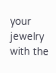your jewelry with the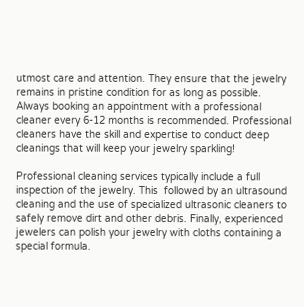utmost care and attention. They ensure that the jewelry remains in pristine condition for as long as possible.  Always booking an appointment with a professional cleaner every 6-12 months is recommended. Professional cleaners have the skill and expertise to conduct deep cleanings that will keep your jewelry sparkling!

Professional cleaning services typically include a full inspection of the jewelry. This  followed by an ultrasound cleaning and the use of specialized ultrasonic cleaners to safely remove dirt and other debris. Finally, experienced jewelers can polish your jewelry with cloths containing a special formula.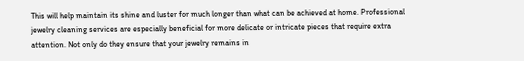This will help maintain its shine and luster for much longer than what can be achieved at home. Professional jewelry cleaning services are especially beneficial for more delicate or intricate pieces that require extra attention. Not only do they ensure that your jewelry remains in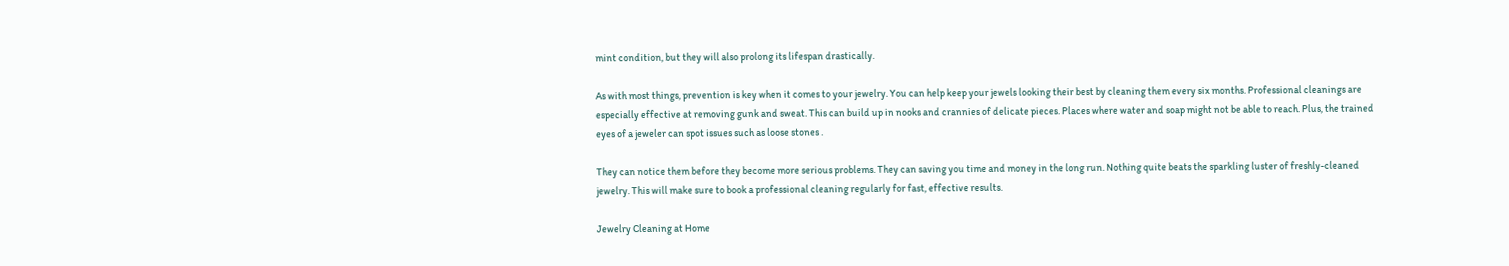mint condition, but they will also prolong its lifespan drastically.

As with most things, prevention is key when it comes to your jewelry. You can help keep your jewels looking their best by cleaning them every six months. Professional cleanings are especially effective at removing gunk and sweat. This can build up in nooks and crannies of delicate pieces. Places where water and soap might not be able to reach. Plus, the trained eyes of a jeweler can spot issues such as loose stones .

They can notice them before they become more serious problems. They can saving you time and money in the long run. Nothing quite beats the sparkling luster of freshly-cleaned jewelry. This will make sure to book a professional cleaning regularly for fast, effective results.

Jewelry Cleaning at Home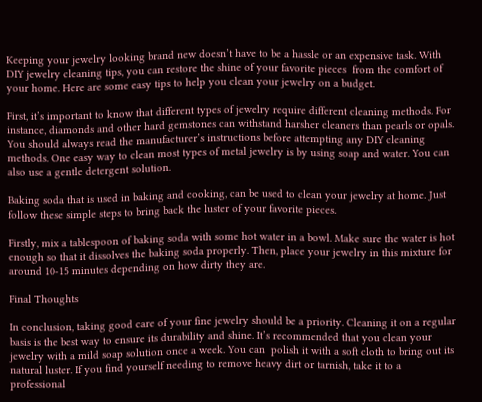Keeping your jewelry looking brand new doesn’t have to be a hassle or an expensive task. With DIY jewelry cleaning tips, you can restore the shine of your favorite pieces  from the comfort of your home. Here are some easy tips to help you clean your jewelry on a budget.

First, it’s important to know that different types of jewelry require different cleaning methods. For instance, diamonds and other hard gemstones can withstand harsher cleaners than pearls or opals. You should always read the manufacturer’s instructions before attempting any DIY cleaning methods. One easy way to clean most types of metal jewelry is by using soap and water. You can also use a gentle detergent solution.

Baking soda that is used in baking and cooking, can be used to clean your jewelry at home. Just follow these simple steps to bring back the luster of your favorite pieces.

Firstly, mix a tablespoon of baking soda with some hot water in a bowl. Make sure the water is hot enough so that it dissolves the baking soda properly. Then, place your jewelry in this mixture for around 10-15 minutes depending on how dirty they are.

Final Thoughts

In conclusion, taking good care of your fine jewelry should be a priority. Cleaning it on a regular basis is the best way to ensure its durability and shine. It’s recommended that you clean your jewelry with a mild soap solution once a week. You can  polish it with a soft cloth to bring out its natural luster. If you find yourself needing to remove heavy dirt or tarnish, take it to a professional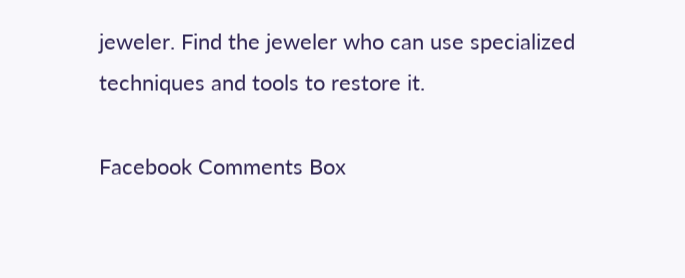jeweler. Find the jeweler who can use specialized techniques and tools to restore it.

Facebook Comments Box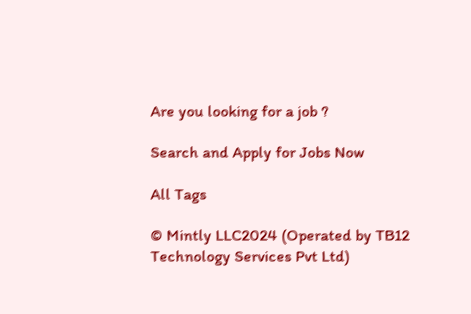Are you looking for a job ?

Search and Apply for Jobs Now

All Tags

© Mintly LLC2024 (Operated by TB12 Technology Services Pvt Ltd)